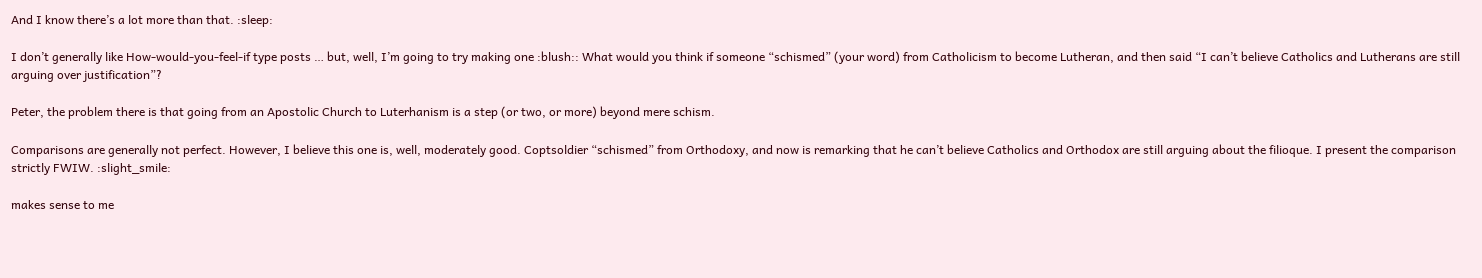And I know there’s a lot more than that. :sleep:

I don’t generally like How-would-you-feel-if type posts … but, well, I’m going to try making one :blush:: What would you think if someone “schismed” (your word) from Catholicism to become Lutheran, and then said “I can’t believe Catholics and Lutherans are still arguing over justification”?

Peter, the problem there is that going from an Apostolic Church to Luterhanism is a step (or two, or more) beyond mere schism.

Comparisons are generally not perfect. However, I believe this one is, well, moderately good. Coptsoldier “schismed” from Orthodoxy, and now is remarking that he can’t believe Catholics and Orthodox are still arguing about the filioque. I present the comparison strictly FWIW. :slight_smile:

makes sense to me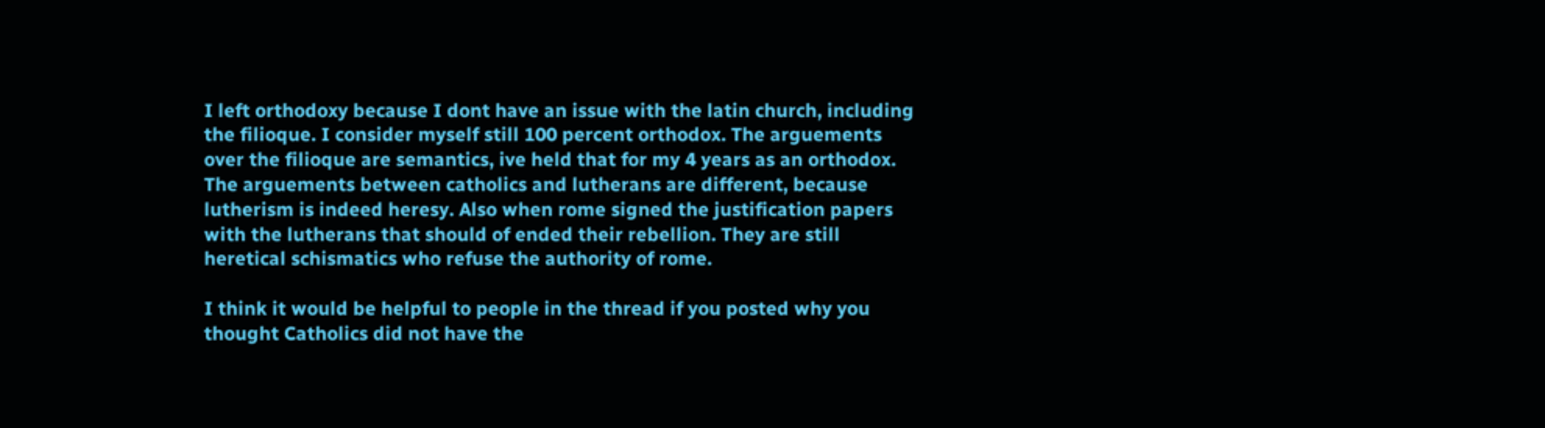I left orthodoxy because I dont have an issue with the latin church, including the filioque. I consider myself still 100 percent orthodox. The arguements over the filioque are semantics, ive held that for my 4 years as an orthodox. The arguements between catholics and lutherans are different, because lutherism is indeed heresy. Also when rome signed the justification papers with the lutherans that should of ended their rebellion. They are still heretical schismatics who refuse the authority of rome.

I think it would be helpful to people in the thread if you posted why you thought Catholics did not have the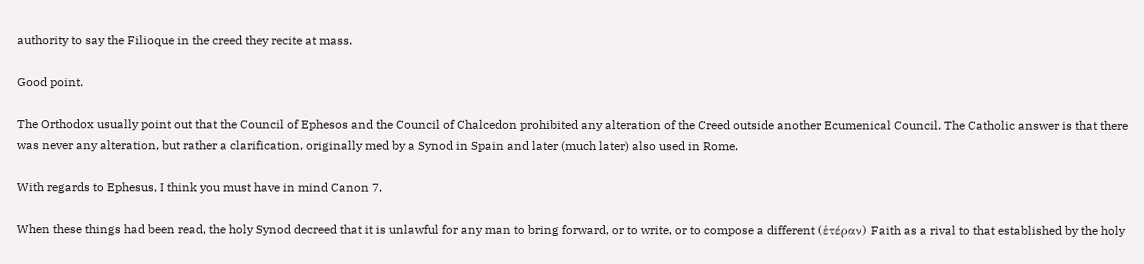authority to say the Filioque in the creed they recite at mass.

Good point.

The Orthodox usually point out that the Council of Ephesos and the Council of Chalcedon prohibited any alteration of the Creed outside another Ecumenical Council. The Catholic answer is that there was never any alteration, but rather a clarification, originally med by a Synod in Spain and later (much later) also used in Rome.

With regards to Ephesus, I think you must have in mind Canon 7.

When these things had been read, the holy Synod decreed that it is unlawful for any man to bring forward, or to write, or to compose a different (ἑτέραν) Faith as a rival to that established by the holy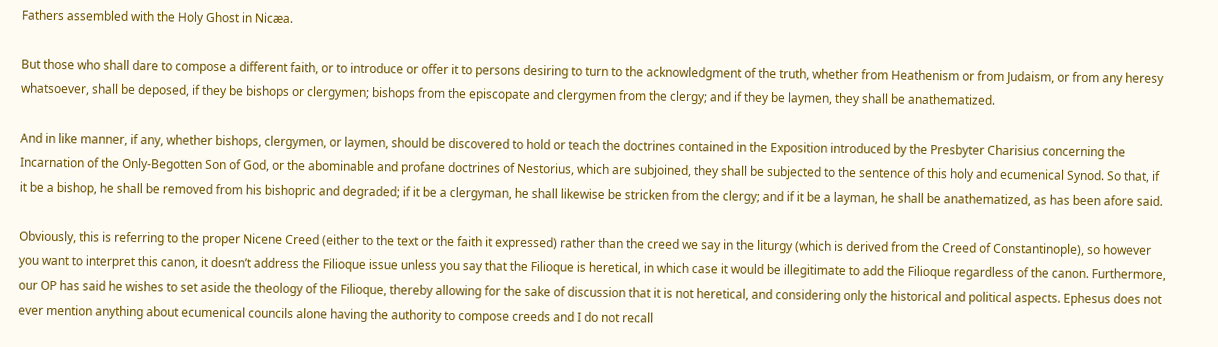Fathers assembled with the Holy Ghost in Nicæa.

But those who shall dare to compose a different faith, or to introduce or offer it to persons desiring to turn to the acknowledgment of the truth, whether from Heathenism or from Judaism, or from any heresy whatsoever, shall be deposed, if they be bishops or clergymen; bishops from the episcopate and clergymen from the clergy; and if they be laymen, they shall be anathematized.

And in like manner, if any, whether bishops, clergymen, or laymen, should be discovered to hold or teach the doctrines contained in the Exposition introduced by the Presbyter Charisius concerning the Incarnation of the Only-Begotten Son of God, or the abominable and profane doctrines of Nestorius, which are subjoined, they shall be subjected to the sentence of this holy and ecumenical Synod. So that, if it be a bishop, he shall be removed from his bishopric and degraded; if it be a clergyman, he shall likewise be stricken from the clergy; and if it be a layman, he shall be anathematized, as has been afore said.

Obviously, this is referring to the proper Nicene Creed (either to the text or the faith it expressed) rather than the creed we say in the liturgy (which is derived from the Creed of Constantinople), so however you want to interpret this canon, it doesn’t address the Filioque issue unless you say that the Filioque is heretical, in which case it would be illegitimate to add the Filioque regardless of the canon. Furthermore, our OP has said he wishes to set aside the theology of the Filioque, thereby allowing for the sake of discussion that it is not heretical, and considering only the historical and political aspects. Ephesus does not ever mention anything about ecumenical councils alone having the authority to compose creeds and I do not recall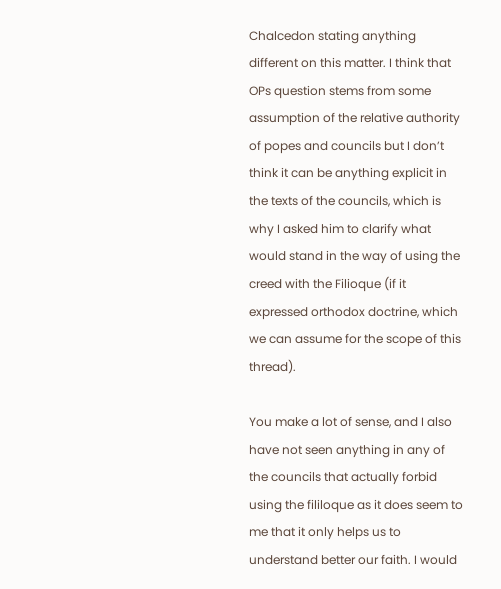Chalcedon stating anything different on this matter. I think that OPs question stems from some assumption of the relative authority of popes and councils but I don’t think it can be anything explicit in the texts of the councils, which is why I asked him to clarify what would stand in the way of using the creed with the Filioque (if it expressed orthodox doctrine, which we can assume for the scope of this thread).

You make a lot of sense, and I also have not seen anything in any of the councils that actually forbid using the fililoque as it does seem to me that it only helps us to understand better our faith. I would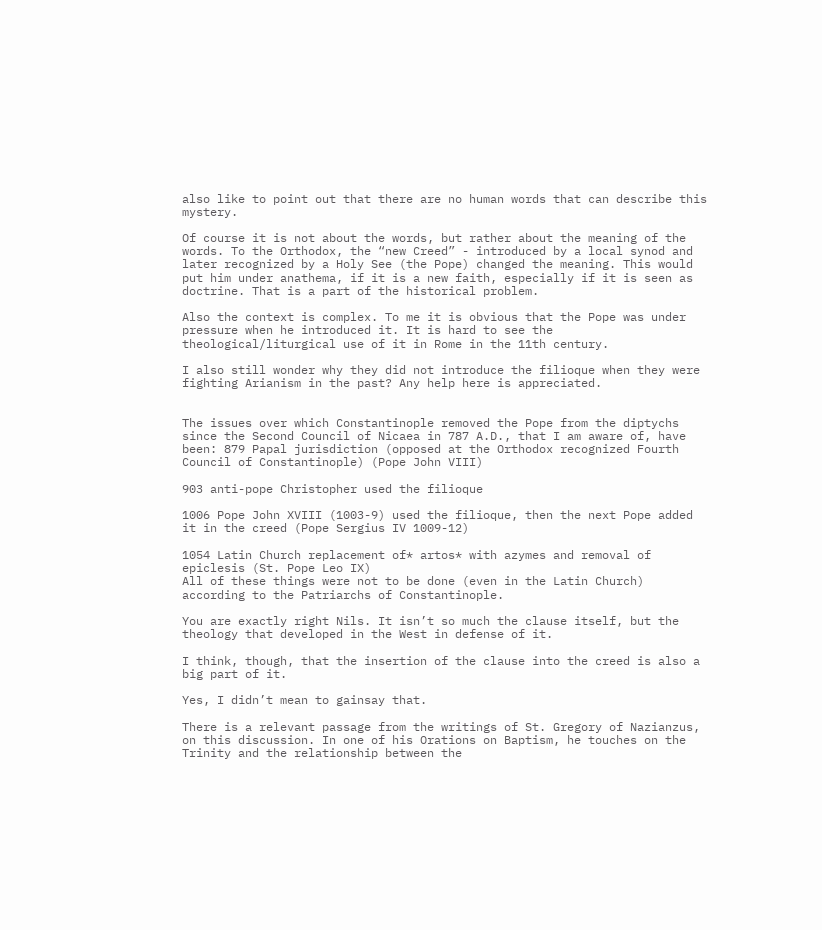also like to point out that there are no human words that can describe this mystery.

Of course it is not about the words, but rather about the meaning of the words. To the Orthodox, the “new Creed” - introduced by a local synod and later recognized by a Holy See (the Pope) changed the meaning. This would put him under anathema, if it is a new faith, especially if it is seen as doctrine. That is a part of the historical problem.

Also the context is complex. To me it is obvious that the Pope was under pressure when he introduced it. It is hard to see the theological/liturgical use of it in Rome in the 11th century.

I also still wonder why they did not introduce the filioque when they were fighting Arianism in the past? Any help here is appreciated.


The issues over which Constantinople removed the Pope from the diptychs since the Second Council of Nicaea in 787 A.D., that I am aware of, have been: 879 Papal jurisdiction (opposed at the Orthodox recognized Fourth Council of Constantinople) (Pope John VIII)

903 anti-pope Christopher used the filioque

1006 Pope John XVIII (1003-9) used the filioque, then the next Pope added it in the creed (Pope Sergius IV 1009-12)

1054 Latin Church replacement of* artos* with azymes and removal of epiclesis (St. Pope Leo IX)
All of these things were not to be done (even in the Latin Church) according to the Patriarchs of Constantinople.

You are exactly right Nils. It isn’t so much the clause itself, but the theology that developed in the West in defense of it.

I think, though, that the insertion of the clause into the creed is also a big part of it.

Yes, I didn’t mean to gainsay that.

There is a relevant passage from the writings of St. Gregory of Nazianzus, on this discussion. In one of his Orations on Baptism, he touches on the Trinity and the relationship between the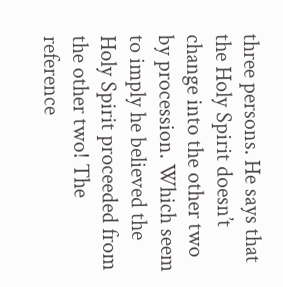three persons. He says that the Holy Spirit doesn’t change into the other two by procession. Which seem to imply he believed the Holy Spirit proceeded from the other two! The reference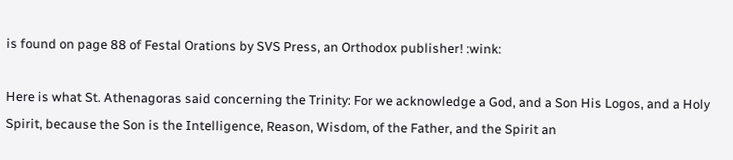is found on page 88 of Festal Orations by SVS Press, an Orthodox publisher! :wink:

Here is what St. Athenagoras said concerning the Trinity: For we acknowledge a God, and a Son His Logos, and a Holy Spirit, because the Son is the Intelligence, Reason, Wisdom, of the Father, and the Spirit an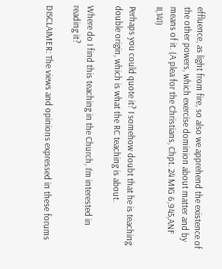effluence, as light from fire, so also we apprehend the existence of the other powers, which exercise dominion about matter and by means of it. (A plea for the Christians, Chpt. 24 MIG 6,945,ANF II,141)

Perhaps you could quote it? I somehow doubt that he is teaching double origin, which is what the RC teaching is about.

Where do I find this teaching in the Church, I’m interested in reading it?

DISCLAIMER: The views and opinions expressed in these forums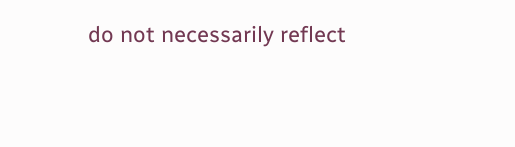do not necessarily reflect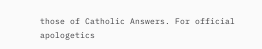those of Catholic Answers. For official apologetics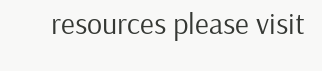resources please visit